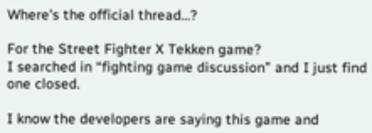Where's the official thread...?

For the Street Fighter X Tekken game?
I searched in “fighting game discussion” and I just find one closed.

I know the developers are saying this game and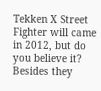Tekken X Street Fighter will came in 2012, but do you believe it?
Besides they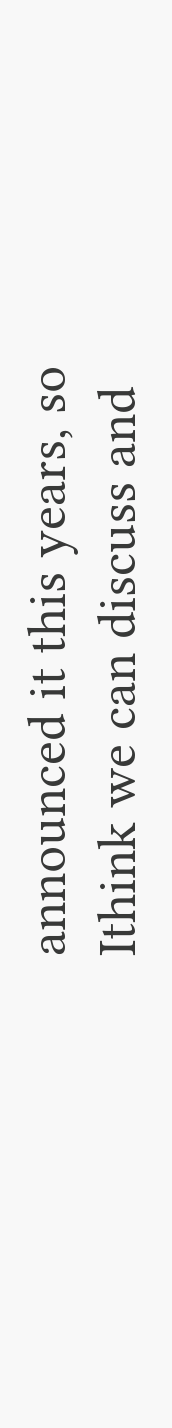announced it this years, so Ithink we can discuss and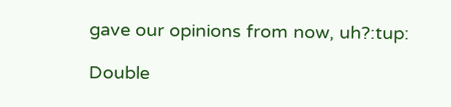gave our opinions from now, uh?:tup:

Double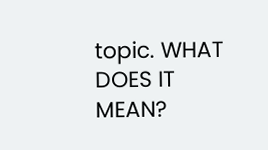topic. WHAT DOES IT MEAN?